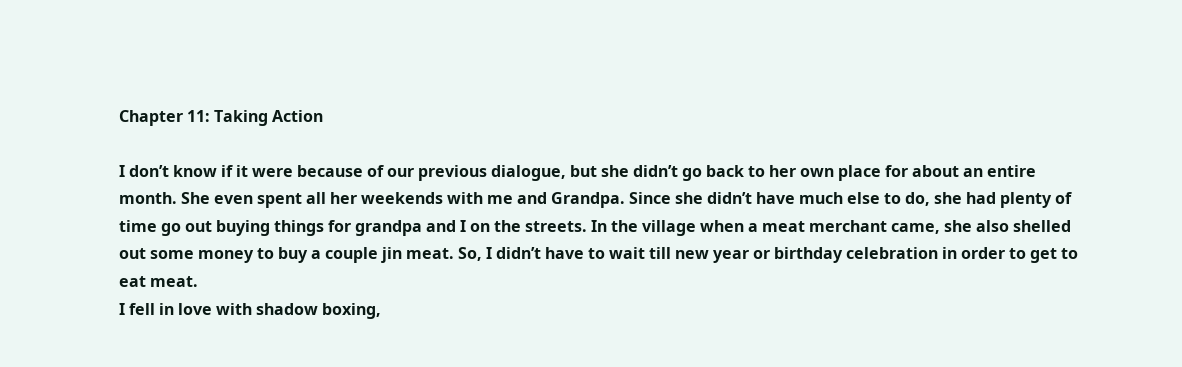Chapter 11: Taking Action

I don’t know if it were because of our previous dialogue, but she didn’t go back to her own place for about an entire month. She even spent all her weekends with me and Grandpa. Since she didn’t have much else to do, she had plenty of time go out buying things for grandpa and I on the streets. In the village when a meat merchant came, she also shelled out some money to buy a couple jin meat. So, I didn’t have to wait till new year or birthday celebration in order to get to eat meat.
I fell in love with shadow boxing,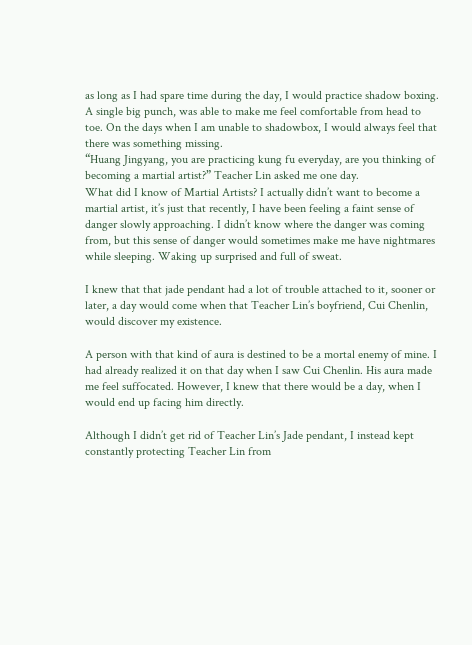as long as I had spare time during the day, I would practice shadow boxing. A single big punch, was able to make me feel comfortable from head to toe. On the days when I am unable to shadowbox, I would always feel that there was something missing.
“Huang Jingyang, you are practicing kung fu everyday, are you thinking of becoming a martial artist?” Teacher Lin asked me one day.
What did I know of Martial Artists? I actually didn’t want to become a martial artist, it’s just that recently, I have been feeling a faint sense of danger slowly approaching. I didn’t know where the danger was coming from, but this sense of danger would sometimes make me have nightmares while sleeping. Waking up surprised and full of sweat.

I knew that that jade pendant had a lot of trouble attached to it, sooner or later, a day would come when that Teacher Lin’s boyfriend, Cui Chenlin, would discover my existence.

A person with that kind of aura is destined to be a mortal enemy of mine. I had already realized it on that day when I saw Cui Chenlin. His aura made me feel suffocated. However, I knew that there would be a day, when I would end up facing him directly.

Although I didn’t get rid of Teacher Lin’s Jade pendant, I instead kept constantly protecting Teacher Lin from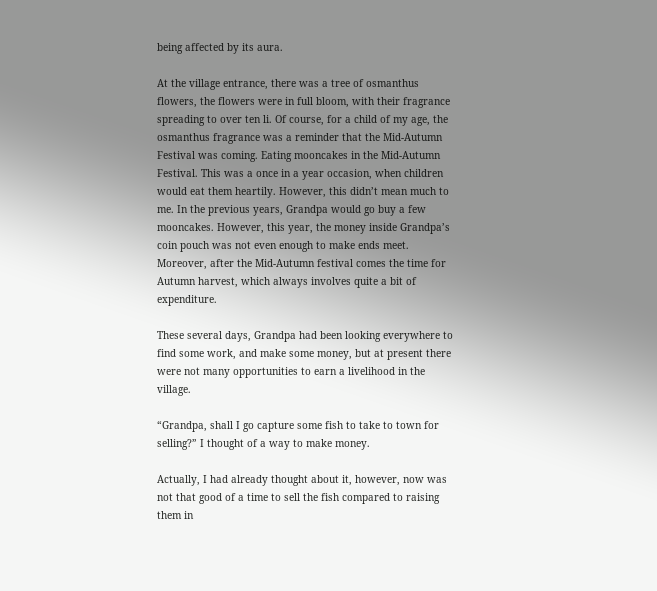being affected by its aura.

At the village entrance, there was a tree of osmanthus flowers, the flowers were in full bloom, with their fragrance spreading to over ten li. Of course, for a child of my age, the osmanthus fragrance was a reminder that the Mid-Autumn Festival was coming. Eating mooncakes in the Mid-Autumn Festival. This was a once in a year occasion, when children would eat them heartily. However, this didn’t mean much to me. In the previous years, Grandpa would go buy a few mooncakes. However, this year, the money inside Grandpa’s coin pouch was not even enough to make ends meet. Moreover, after the Mid-Autumn festival comes the time for Autumn harvest, which always involves quite a bit of expenditure.

These several days, Grandpa had been looking everywhere to find some work, and make some money, but at present there were not many opportunities to earn a livelihood in the village.

“Grandpa, shall I go capture some fish to take to town for selling?” I thought of a way to make money.

Actually, I had already thought about it, however, now was not that good of a time to sell the fish compared to raising them in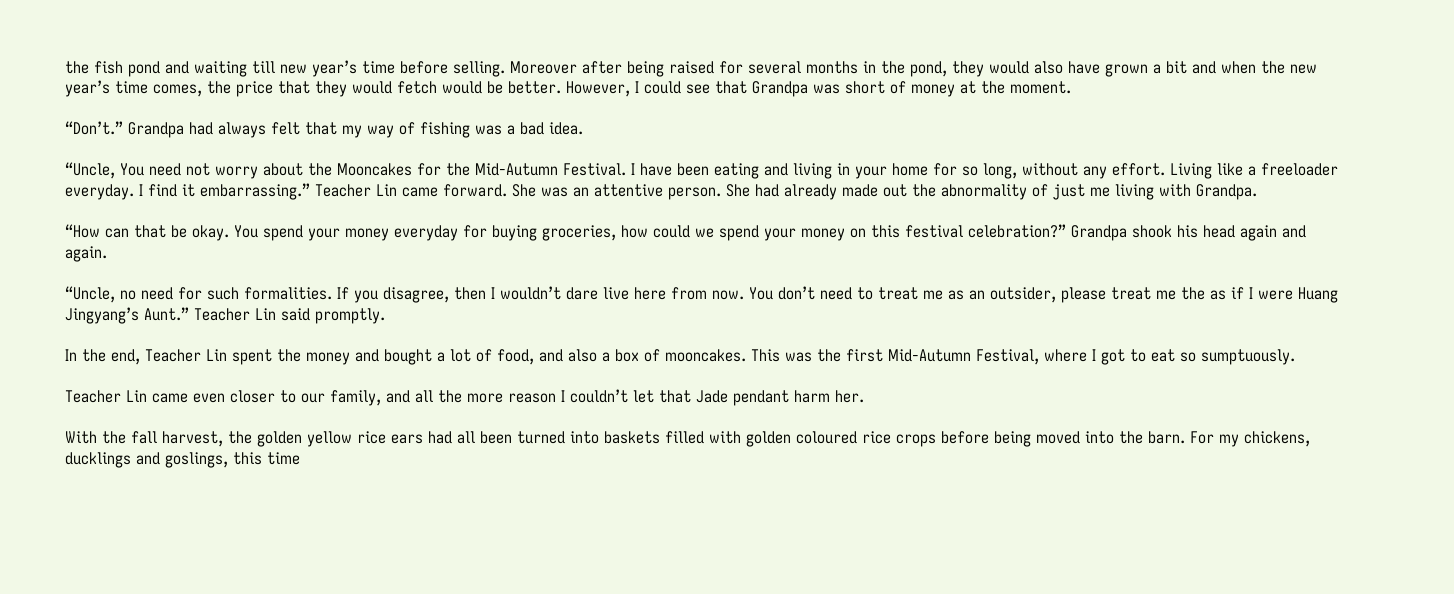the fish pond and waiting till new year’s time before selling. Moreover after being raised for several months in the pond, they would also have grown a bit and when the new year’s time comes, the price that they would fetch would be better. However, I could see that Grandpa was short of money at the moment.

“Don’t.” Grandpa had always felt that my way of fishing was a bad idea.

“Uncle, You need not worry about the Mooncakes for the Mid-Autumn Festival. I have been eating and living in your home for so long, without any effort. Living like a freeloader everyday. I find it embarrassing.” Teacher Lin came forward. She was an attentive person. She had already made out the abnormality of just me living with Grandpa.

“How can that be okay. You spend your money everyday for buying groceries, how could we spend your money on this festival celebration?” Grandpa shook his head again and again.

“Uncle, no need for such formalities. If you disagree, then I wouldn’t dare live here from now. You don’t need to treat me as an outsider, please treat me the as if I were Huang Jingyang’s Aunt.” Teacher Lin said promptly.

In the end, Teacher Lin spent the money and bought a lot of food, and also a box of mooncakes. This was the first Mid-Autumn Festival, where I got to eat so sumptuously.

Teacher Lin came even closer to our family, and all the more reason I couldn’t let that Jade pendant harm her.

With the fall harvest, the golden yellow rice ears had all been turned into baskets filled with golden coloured rice crops before being moved into the barn. For my chickens, ducklings and goslings, this time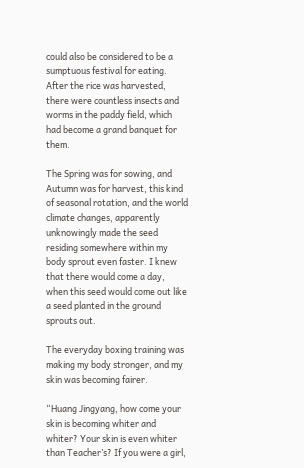could also be considered to be a sumptuous festival for eating. After the rice was harvested, there were countless insects and worms in the paddy field, which had become a grand banquet for them.

The Spring was for sowing, and Autumn was for harvest, this kind of seasonal rotation, and the world climate changes, apparently unknowingly made the seed residing somewhere within my body sprout even faster. I knew that there would come a day, when this seed would come out like a seed planted in the ground sprouts out.

The everyday boxing training was making my body stronger, and my skin was becoming fairer.

“Huang Jingyang, how come your skin is becoming whiter and whiter? Your skin is even whiter than Teacher’s? If you were a girl,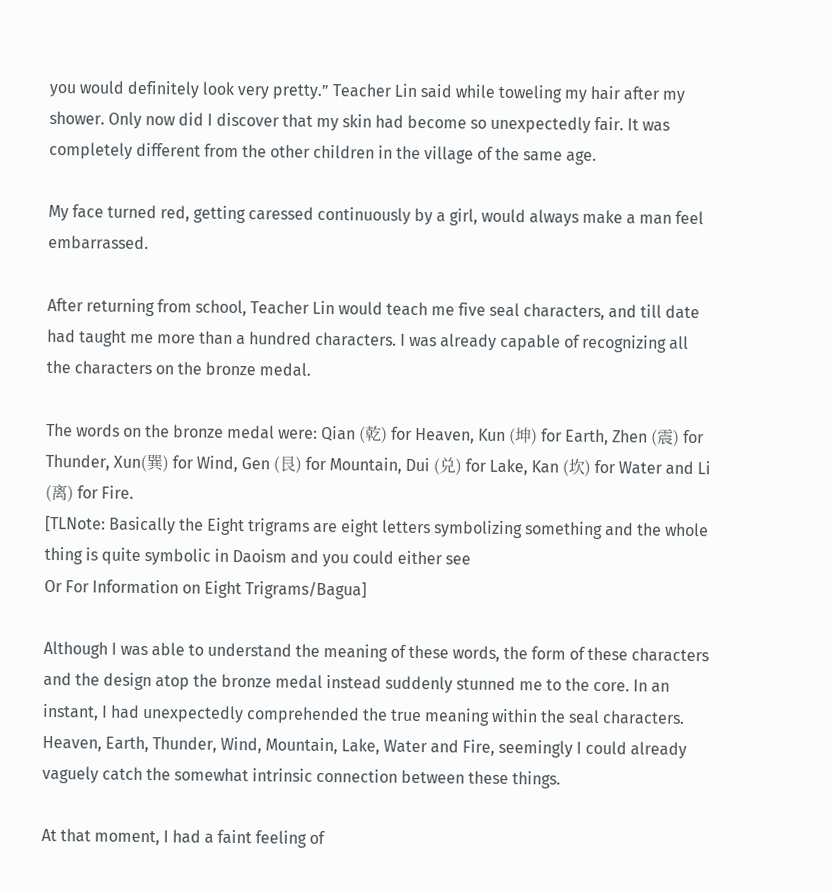you would definitely look very pretty.” Teacher Lin said while toweling my hair after my shower. Only now did I discover that my skin had become so unexpectedly fair. It was completely different from the other children in the village of the same age.

My face turned red, getting caressed continuously by a girl, would always make a man feel embarrassed.

After returning from school, Teacher Lin would teach me five seal characters, and till date had taught me more than a hundred characters. I was already capable of recognizing all the characters on the bronze medal.

The words on the bronze medal were: Qian (乾) for Heaven, Kun (坤) for Earth, Zhen (震) for Thunder, Xun(巽) for Wind, Gen (艮) for Mountain, Dui (兑) for Lake, Kan (坎) for Water and Li (离) for Fire.
[TLNote: Basically the Eight trigrams are eight letters symbolizing something and the whole thing is quite symbolic in Daoism and you could either see
Or For Information on Eight Trigrams/Bagua]

Although I was able to understand the meaning of these words, the form of these characters and the design atop the bronze medal instead suddenly stunned me to the core. In an instant, I had unexpectedly comprehended the true meaning within the seal characters. Heaven, Earth, Thunder, Wind, Mountain, Lake, Water and Fire, seemingly I could already vaguely catch the somewhat intrinsic connection between these things.

At that moment, I had a faint feeling of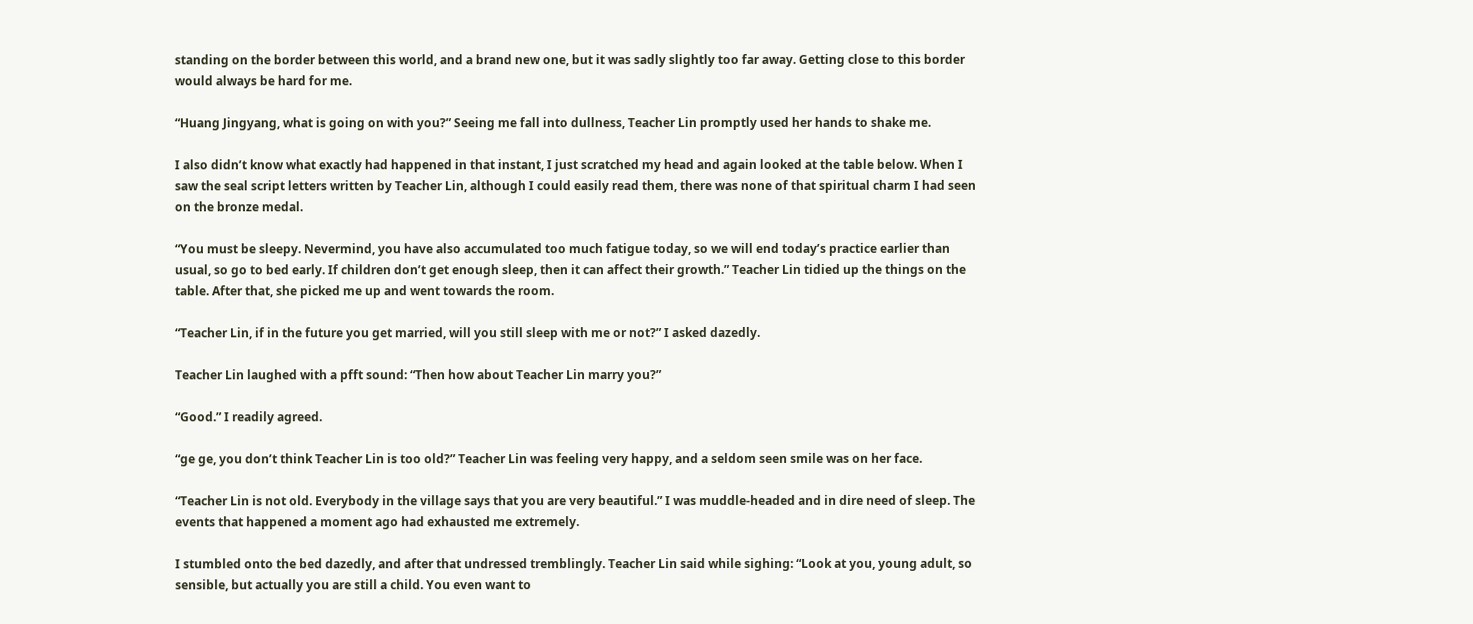standing on the border between this world, and a brand new one, but it was sadly slightly too far away. Getting close to this border would always be hard for me.

“Huang Jingyang, what is going on with you?” Seeing me fall into dullness, Teacher Lin promptly used her hands to shake me.

I also didn’t know what exactly had happened in that instant, I just scratched my head and again looked at the table below. When I saw the seal script letters written by Teacher Lin, although I could easily read them, there was none of that spiritual charm I had seen on the bronze medal.

“You must be sleepy. Nevermind, you have also accumulated too much fatigue today, so we will end today’s practice earlier than usual, so go to bed early. If children don’t get enough sleep, then it can affect their growth.” Teacher Lin tidied up the things on the table. After that, she picked me up and went towards the room.

“Teacher Lin, if in the future you get married, will you still sleep with me or not?” I asked dazedly.

Teacher Lin laughed with a pfft sound: “Then how about Teacher Lin marry you?”

“Good.” I readily agreed.

“ge ge, you don’t think Teacher Lin is too old?” Teacher Lin was feeling very happy, and a seldom seen smile was on her face.

“Teacher Lin is not old. Everybody in the village says that you are very beautiful.” I was muddle-headed and in dire need of sleep. The events that happened a moment ago had exhausted me extremely.

I stumbled onto the bed dazedly, and after that undressed tremblingly. Teacher Lin said while sighing: “Look at you, young adult, so sensible, but actually you are still a child. You even want to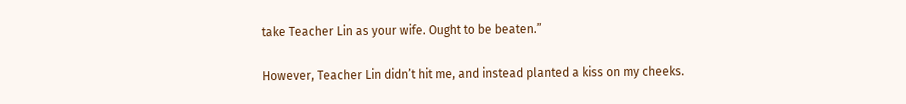take Teacher Lin as your wife. Ought to be beaten.”

However, Teacher Lin didn’t hit me, and instead planted a kiss on my cheeks.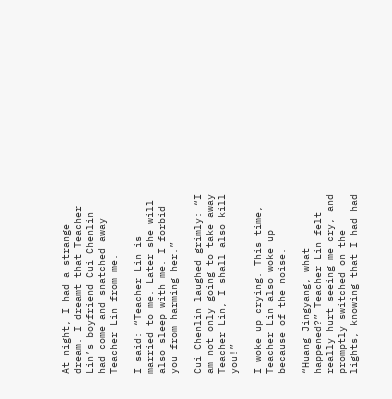At night, I had a strange dream. I dreamt that Teacher Lin’s boyfriend Cui Chenlin had come and snatched away Teacher Lin from me.

I said: “Teacher Lin is married to me. Later she will also sleep with me. I forbid you from harming her.”

Cui Chenlin laughed grimly: “I am not only going to take away Teacher Lin, I shall also kill you!”

I woke up crying. This time, Teacher Lin also woke up because of the noise.

“Huang Jingyang, what happened?” Teacher Lin felt really hurt seeing me cry, and promptly switched on the lights, knowing that I had had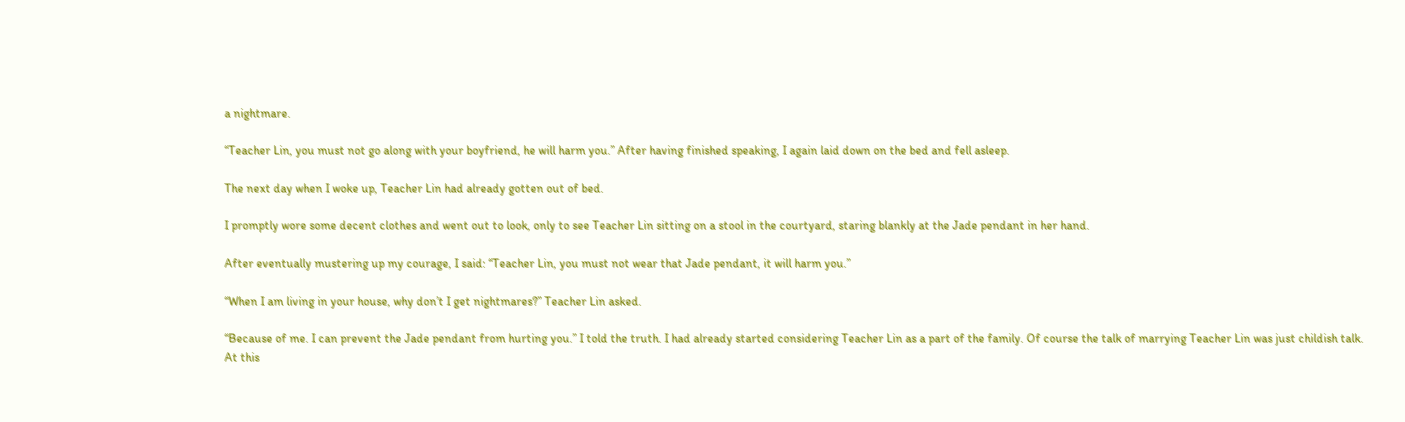a nightmare.

“Teacher Lin, you must not go along with your boyfriend, he will harm you.” After having finished speaking, I again laid down on the bed and fell asleep.

The next day when I woke up, Teacher Lin had already gotten out of bed.

I promptly wore some decent clothes and went out to look, only to see Teacher Lin sitting on a stool in the courtyard, staring blankly at the Jade pendant in her hand.

After eventually mustering up my courage, I said: “Teacher Lin, you must not wear that Jade pendant, it will harm you.”

“When I am living in your house, why don’t I get nightmares?” Teacher Lin asked.

“Because of me. I can prevent the Jade pendant from hurting you.” I told the truth. I had already started considering Teacher Lin as a part of the family. Of course the talk of marrying Teacher Lin was just childish talk. At this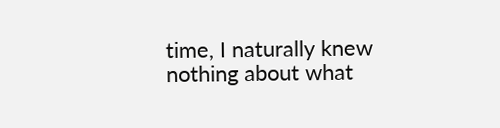time, I naturally knew nothing about what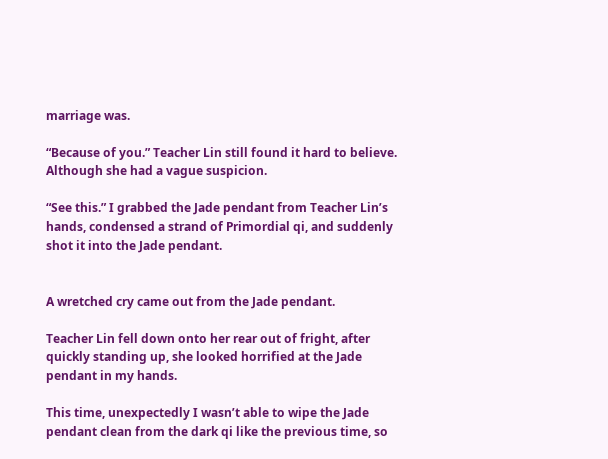marriage was.

“Because of you.” Teacher Lin still found it hard to believe. Although she had a vague suspicion.

“See this.” I grabbed the Jade pendant from Teacher Lin’s hands, condensed a strand of Primordial qi, and suddenly shot it into the Jade pendant.


A wretched cry came out from the Jade pendant.

Teacher Lin fell down onto her rear out of fright, after quickly standing up, she looked horrified at the Jade pendant in my hands.

This time, unexpectedly I wasn’t able to wipe the Jade pendant clean from the dark qi like the previous time, so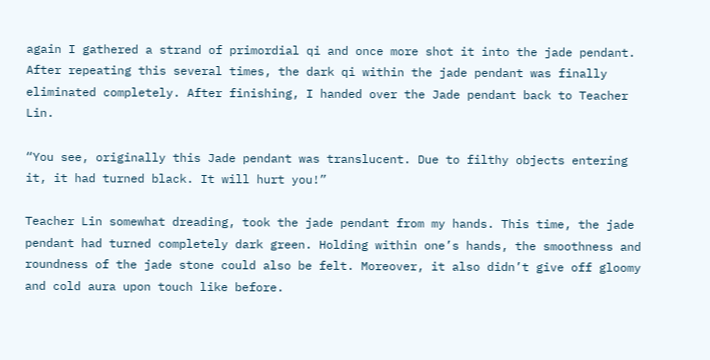again I gathered a strand of primordial qi and once more shot it into the jade pendant. After repeating this several times, the dark qi within the jade pendant was finally eliminated completely. After finishing, I handed over the Jade pendant back to Teacher Lin.

“You see, originally this Jade pendant was translucent. Due to filthy objects entering it, it had turned black. It will hurt you!”

Teacher Lin somewhat dreading, took the jade pendant from my hands. This time, the jade pendant had turned completely dark green. Holding within one’s hands, the smoothness and roundness of the jade stone could also be felt. Moreover, it also didn’t give off gloomy and cold aura upon touch like before.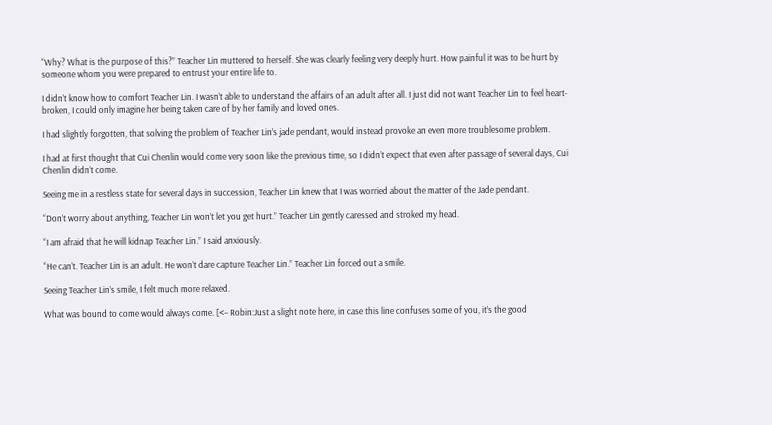“Why? What is the purpose of this?” Teacher Lin muttered to herself. She was clearly feeling very deeply hurt. How painful it was to be hurt by someone whom you were prepared to entrust your entire life to.

I didn’t know how to comfort Teacher Lin. I wasn’t able to understand the affairs of an adult after all. I just did not want Teacher Lin to feel heart-broken, I could only imagine her being taken care of by her family and loved ones.

I had slightly forgotten, that solving the problem of Teacher Lin’s jade pendant, would instead provoke an even more troublesome problem.

I had at first thought that Cui Chenlin would come very soon like the previous time, so I didn’t expect that even after passage of several days, Cui Chenlin didn’t come.

Seeing me in a restless state for several days in succession, Teacher Lin knew that I was worried about the matter of the Jade pendant.

“Don’t worry about anything, Teacher Lin won’t let you get hurt.” Teacher Lin gently caressed and stroked my head.

“I am afraid that he will kidnap Teacher Lin.” I said anxiously.

“He can’t. Teacher Lin is an adult. He won’t dare capture Teacher Lin.” Teacher Lin forced out a smile.

Seeing Teacher Lin’s smile, I felt much more relaxed.

What was bound to come would always come. [<– Robin:Just a slight note here, in case this line confuses some of you, it’s the good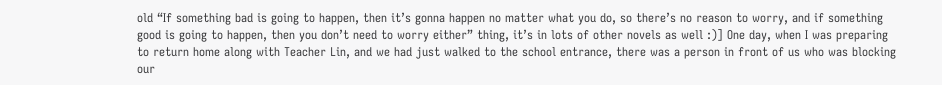old “If something bad is going to happen, then it’s gonna happen no matter what you do, so there’s no reason to worry, and if something good is going to happen, then you don’t need to worry either” thing, it’s in lots of other novels as well :)] One day, when I was preparing to return home along with Teacher Lin, and we had just walked to the school entrance, there was a person in front of us who was blocking our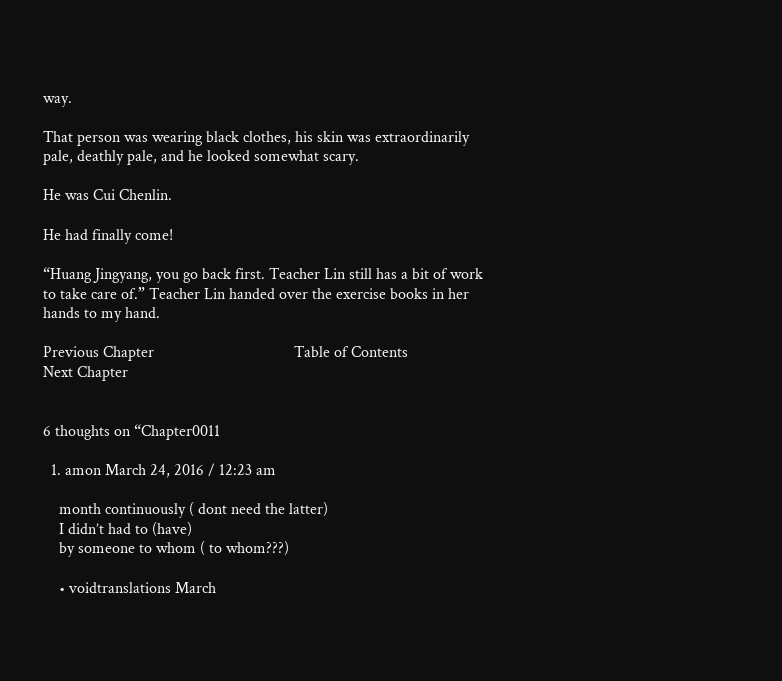way.

That person was wearing black clothes, his skin was extraordinarily pale, deathly pale, and he looked somewhat scary.

He was Cui Chenlin.

He had finally come!

“Huang Jingyang, you go back first. Teacher Lin still has a bit of work to take care of.” Teacher Lin handed over the exercise books in her hands to my hand.

Previous Chapter                                   Table of Contents                              Next Chapter


6 thoughts on “Chapter0011

  1. amon March 24, 2016 / 12:23 am

    month continuously ( dont need the latter)
    I didn’t had to (have)
    by someone to whom ( to whom???)

    • voidtranslations March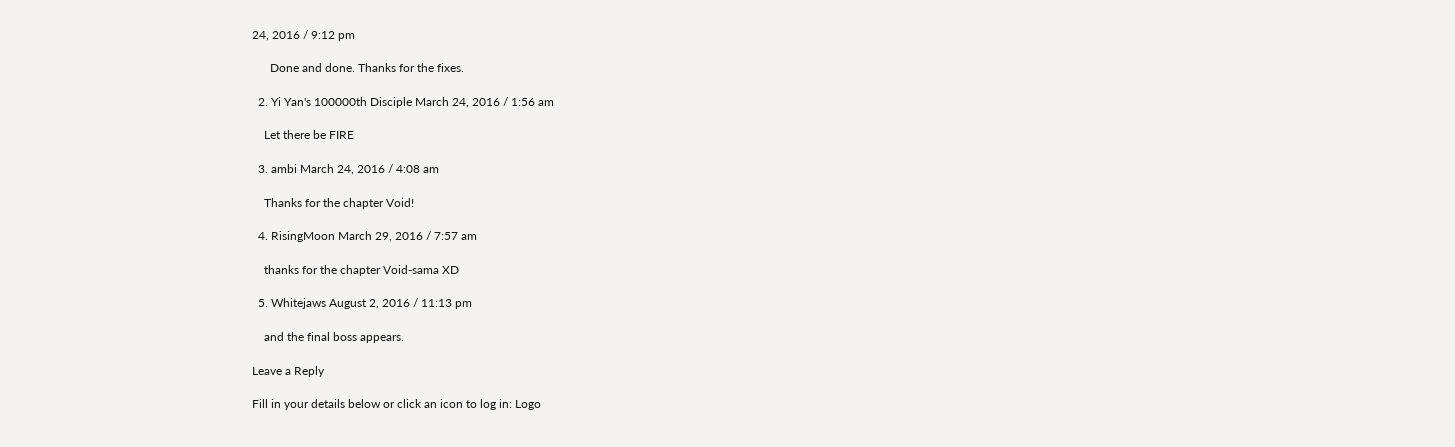24, 2016 / 9:12 pm

      Done and done. Thanks for the fixes.

  2. Yi Yan's 100000th Disciple March 24, 2016 / 1:56 am

    Let there be FIRE

  3. ambi March 24, 2016 / 4:08 am

    Thanks for the chapter Void!

  4. RisingMoon March 29, 2016 / 7:57 am

    thanks for the chapter Void-sama XD

  5. Whitejaws August 2, 2016 / 11:13 pm

    and the final boss appears.

Leave a Reply

Fill in your details below or click an icon to log in: Logo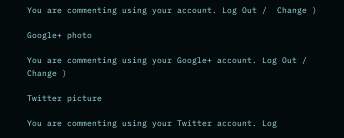You are commenting using your account. Log Out /  Change )

Google+ photo

You are commenting using your Google+ account. Log Out /  Change )

Twitter picture

You are commenting using your Twitter account. Log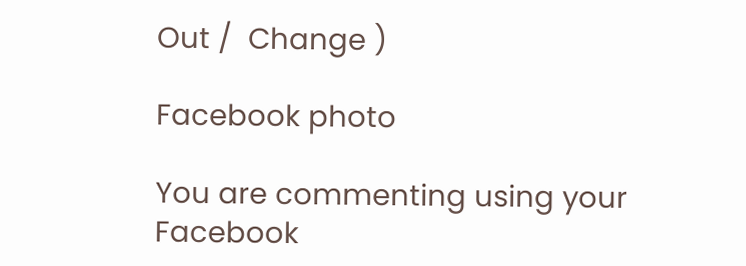Out /  Change )

Facebook photo

You are commenting using your Facebook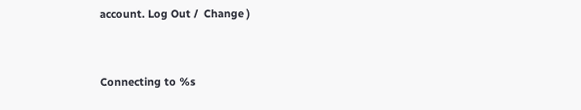account. Log Out /  Change )


Connecting to %s